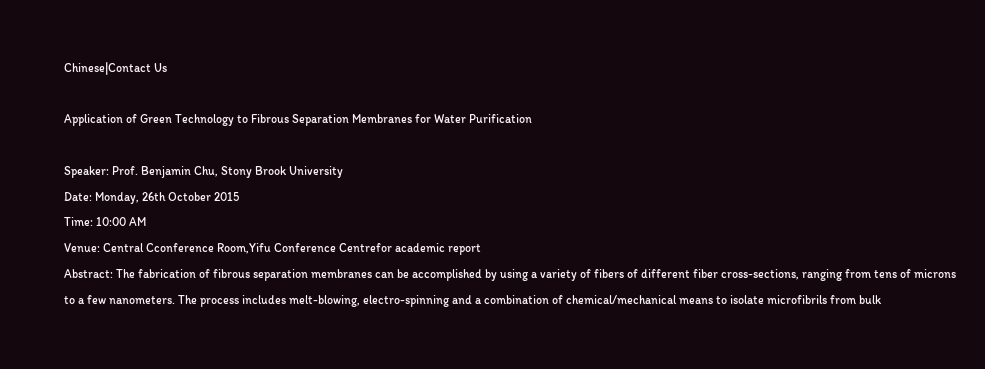Chinese|Contact Us

Application of Green Technology to Fibrous Separation Membranes for Water Purification

Speaker: Prof. Benjamin Chu, Stony Brook University
Date: Monday, 26th October 2015
Time: 10:00 AM
Venue: Central Cconference Room,Yifu Conference Centrefor academic report
Abstract: The fabrication of fibrous separation membranes can be accomplished by using a variety of fibers of different fiber cross-sections, ranging from tens of microns to a few nanometers. The process includes melt-blowing, electro-spinning and a combination of chemical/mechanical means to isolate microfibrils from bulk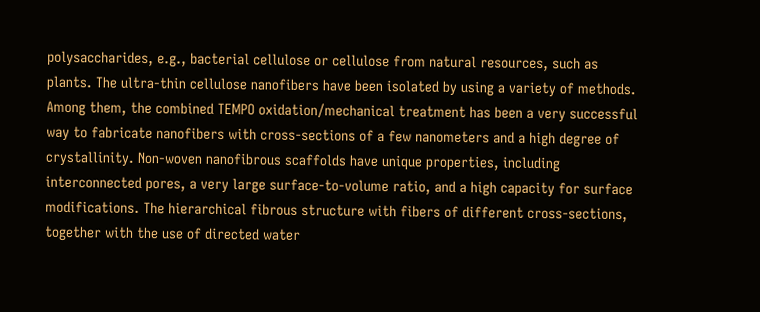polysaccharides, e.g., bacterial cellulose or cellulose from natural resources, such as plants. The ultra-thin cellulose nanofibers have been isolated by using a variety of methods. Among them, the combined TEMPO oxidation/mechanical treatment has been a very successful way to fabricate nanofibers with cross-sections of a few nanometers and a high degree of crystallinity. Non-woven nanofibrous scaffolds have unique properties, including interconnected pores, a very large surface-to-volume ratio, and a high capacity for surface modifications. The hierarchical fibrous structure with fibers of different cross-sections, together with the use of directed water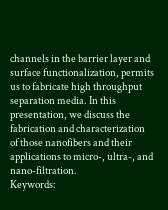channels in the barrier layer and surface functionalization, permits us to fabricate high throughput separation media. In this presentation, we discuss the fabrication and characterization of those nanofibers and their applications to micro-, ultra-, and nano-filtration.
Keywords: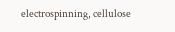electrospinning, cellulose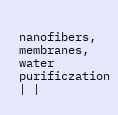nanofibers, membranes, water purificzation
| |